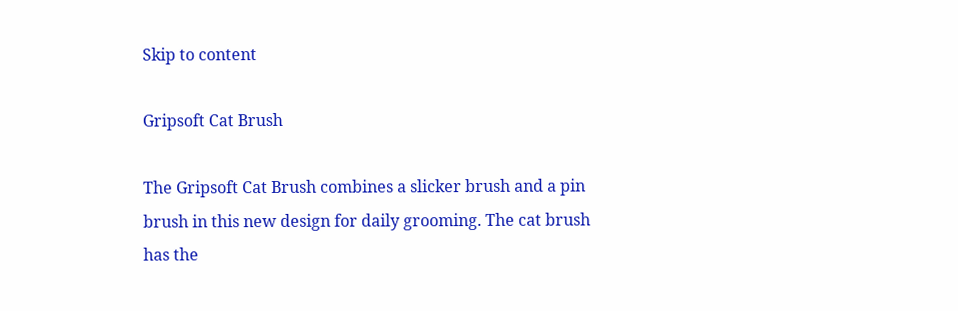Skip to content

Gripsoft Cat Brush

The Gripsoft Cat Brush combines a slicker brush and a pin brush in this new design for daily grooming. The cat brush has the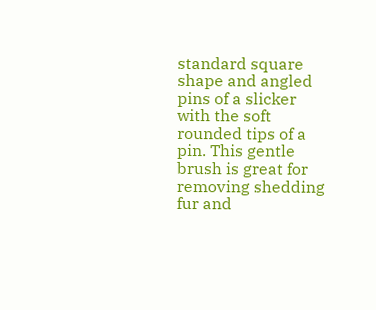standard square shape and angled pins of a slicker with the soft rounded tips of a pin. This gentle brush is great for removing shedding fur and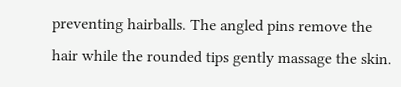preventing hairballs. The angled pins remove the hair while the rounded tips gently massage the skin.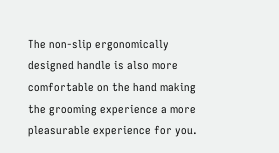The non-slip ergonomically designed handle is also more comfortable on the hand making the grooming experience a more pleasurable experience for you.